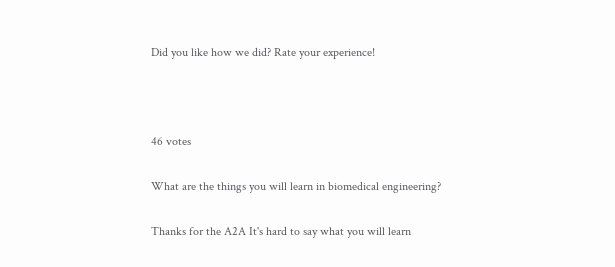Did you like how we did? Rate your experience!



46 votes

What are the things you will learn in biomedical engineering?

Thanks for the A2A It's hard to say what you will learn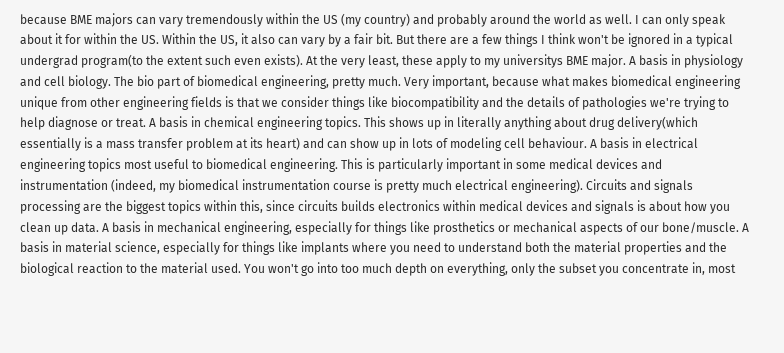because BME majors can vary tremendously within the US (my country) and probably around the world as well. I can only speak about it for within the US. Within the US, it also can vary by a fair bit. But there are a few things I think won't be ignored in a typical undergrad program(to the extent such even exists). At the very least, these apply to my universitys BME major. A basis in physiology and cell biology. The bio part of biomedical engineering, pretty much. Very important, because what makes biomedical engineering unique from other engineering fields is that we consider things like biocompatibility and the details of pathologies we're trying to help diagnose or treat. A basis in chemical engineering topics. This shows up in literally anything about drug delivery(which essentially is a mass transfer problem at its heart) and can show up in lots of modeling cell behaviour. A basis in electrical engineering topics most useful to biomedical engineering. This is particularly important in some medical devices and instrumentation (indeed, my biomedical instrumentation course is pretty much electrical engineering). Circuits and signals processing are the biggest topics within this, since circuits builds electronics within medical devices and signals is about how you clean up data. A basis in mechanical engineering, especially for things like prosthetics or mechanical aspects of our bone/muscle. A basis in material science, especially for things like implants where you need to understand both the material properties and the biological reaction to the material used. You won't go into too much depth on everything, only the subset you concentrate in, most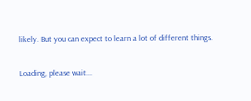likely. But you can expect to learn a lot of different things.

Loading, please wait...